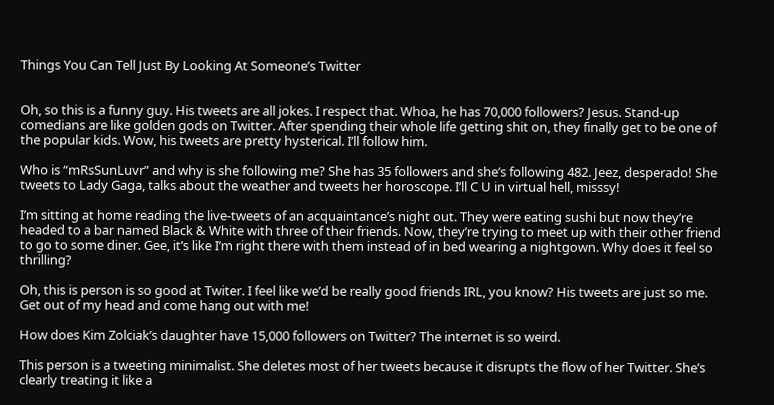Things You Can Tell Just By Looking At Someone’s Twitter


Oh, so this is a funny guy. His tweets are all jokes. I respect that. Whoa, he has 70,000 followers? Jesus. Stand-up comedians are like golden gods on Twitter. After spending their whole life getting shit on, they finally get to be one of the popular kids. Wow, his tweets are pretty hysterical. I’ll follow him.

Who is “mRsSunLuvr” and why is she following me? She has 35 followers and she’s following 482. Jeez, desperado! She tweets to Lady Gaga, talks about the weather and tweets her horoscope. I’ll C U in virtual hell, misssy!

I’m sitting at home reading the live-tweets of an acquaintance’s night out. They were eating sushi but now they’re headed to a bar named Black & White with three of their friends. Now, they’re trying to meet up with their other friend to go to some diner. Gee, it’s like I’m right there with them instead of in bed wearing a nightgown. Why does it feel so thrilling?

Oh, this is person is so good at Twiter. I feel like we’d be really good friends IRL, you know? His tweets are just so me. Get out of my head and come hang out with me!

How does Kim Zolciak’s daughter have 15,000 followers on Twitter? The internet is so weird.

This person is a tweeting minimalist. She deletes most of her tweets because it disrupts the flow of her Twitter. She’s clearly treating it like a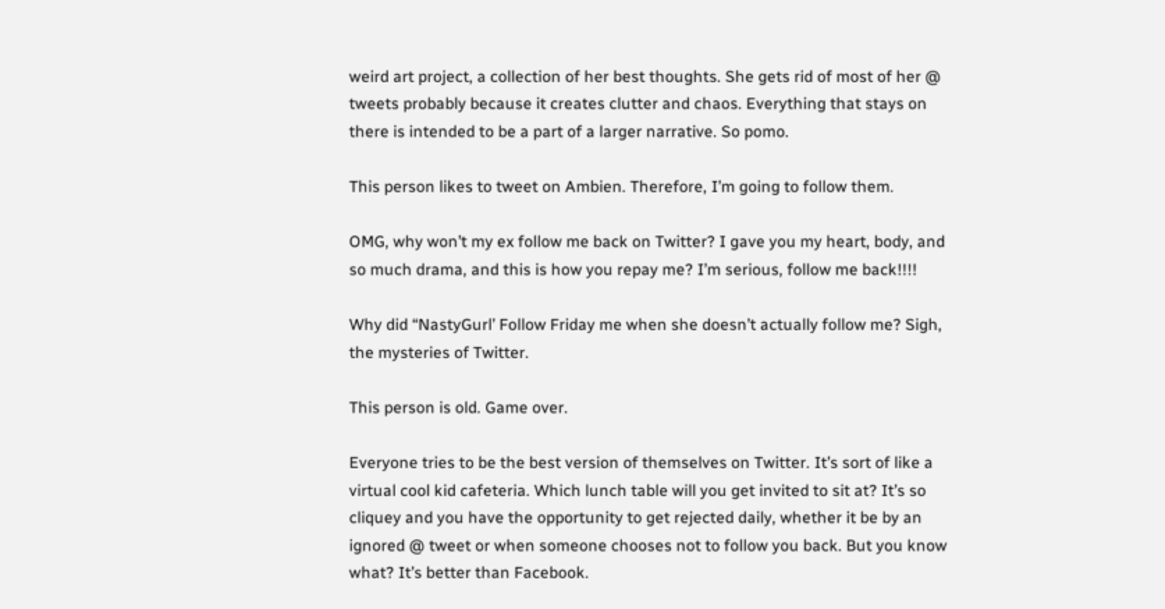weird art project, a collection of her best thoughts. She gets rid of most of her @ tweets probably because it creates clutter and chaos. Everything that stays on there is intended to be a part of a larger narrative. So pomo.

This person likes to tweet on Ambien. Therefore, I’m going to follow them.

OMG, why won’t my ex follow me back on Twitter? I gave you my heart, body, and so much drama, and this is how you repay me? I’m serious, follow me back!!!!

Why did “NastyGurl’ Follow Friday me when she doesn’t actually follow me? Sigh, the mysteries of Twitter.

This person is old. Game over.

Everyone tries to be the best version of themselves on Twitter. It’s sort of like a virtual cool kid cafeteria. Which lunch table will you get invited to sit at? It’s so cliquey and you have the opportunity to get rejected daily, whether it be by an ignored @ tweet or when someone chooses not to follow you back. But you know what? It’s better than Facebook.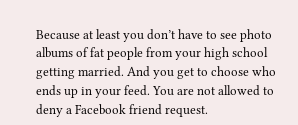Because at least you don’t have to see photo albums of fat people from your high school getting married. And you get to choose who ends up in your feed. You are not allowed to deny a Facebook friend request.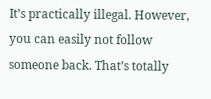It’s practically illegal. However, you can easily not follow someone back. That’s totally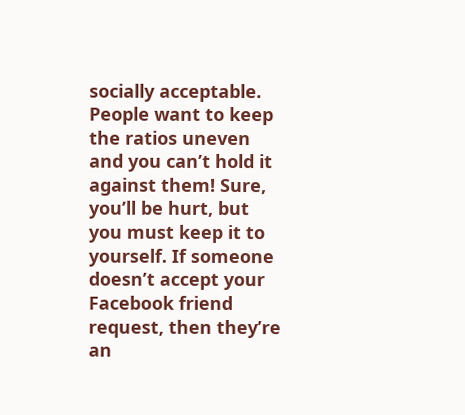socially acceptable. People want to keep the ratios uneven and you can’t hold it against them! Sure, you’ll be hurt, but you must keep it to yourself. If someone doesn’t accept your Facebook friend request, then they’re an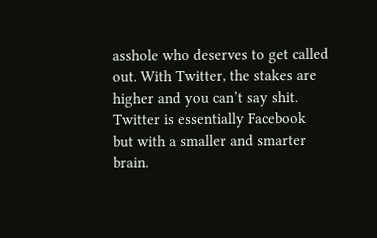asshole who deserves to get called out. With Twitter, the stakes are higher and you can’t say shit. Twitter is essentially Facebook but with a smaller and smarter brain.